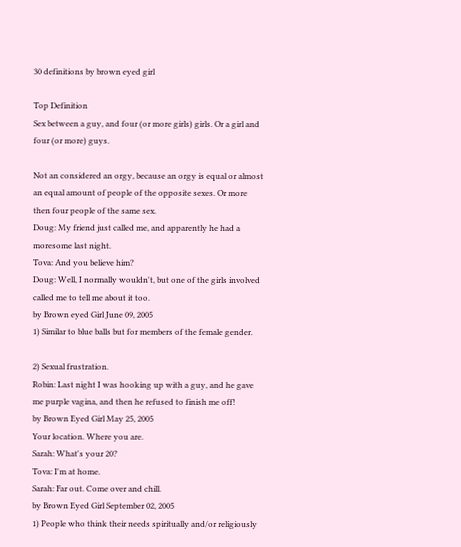30 definitions by brown eyed girl

Top Definition
Sex between a guy, and four (or more girls) girls. Or a girl and four (or more) guys.

Not an considered an orgy, because an orgy is equal or almost an equal amount of people of the opposite sexes. Or more then four people of the same sex.
Doug: My friend just called me, and apparently he had a moresome last night.
Tova: And you believe him?
Doug: Well, I normally wouldn't, but one of the girls involved called me to tell me about it too.
by Brown eyed Girl June 09, 2005
1) Similar to blue balls but for members of the female gender.

2) Sexual frustration.
Robin: Last night I was hooking up with a guy, and he gave me purple vagina, and then he refused to finish me off!
by Brown Eyed Girl May 25, 2005
Your location. Where you are.
Sarah: What's your 20?
Tova: I'm at home.
Sarah: Far out. Come over and chill.
by Brown Eyed Girl September 02, 2005
1) People who think their needs spiritually and/or religiously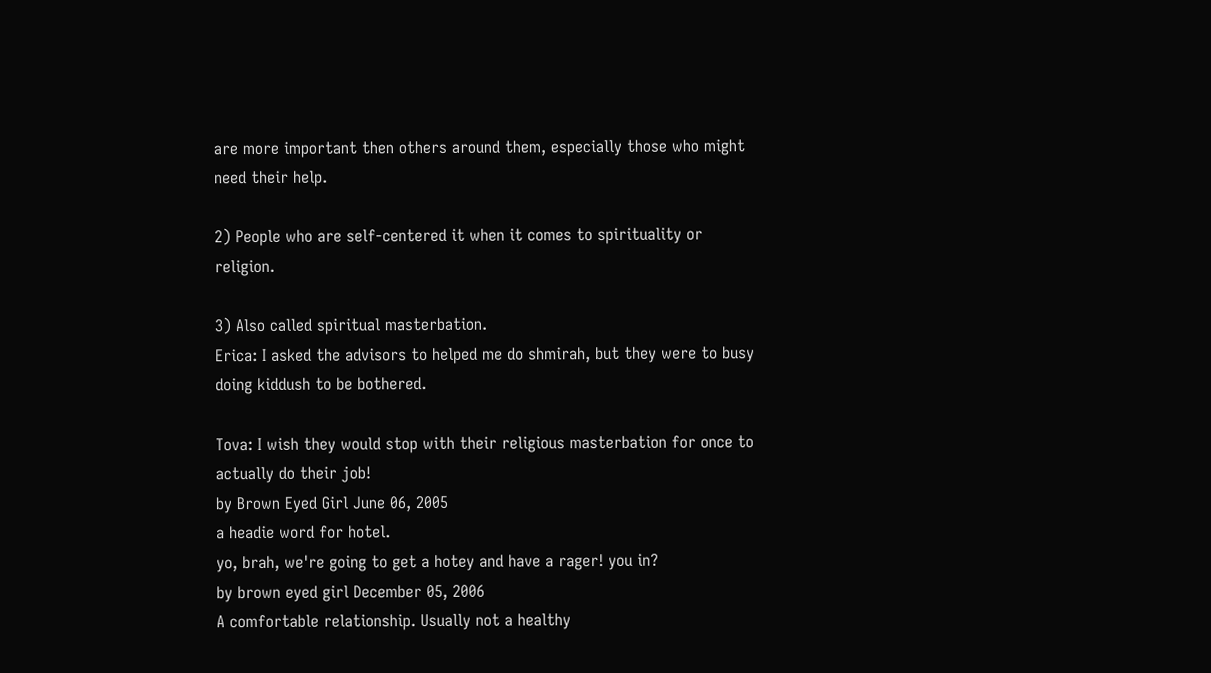are more important then others around them, especially those who might need their help.

2) People who are self-centered it when it comes to spirituality or religion.

3) Also called spiritual masterbation.
Erica: I asked the advisors to helped me do shmirah, but they were to busy doing kiddush to be bothered.

Tova: I wish they would stop with their religious masterbation for once to actually do their job!
by Brown Eyed Girl June 06, 2005
a headie word for hotel.
yo, brah, we're going to get a hotey and have a rager! you in?
by brown eyed girl December 05, 2006
A comfortable relationship. Usually not a healthy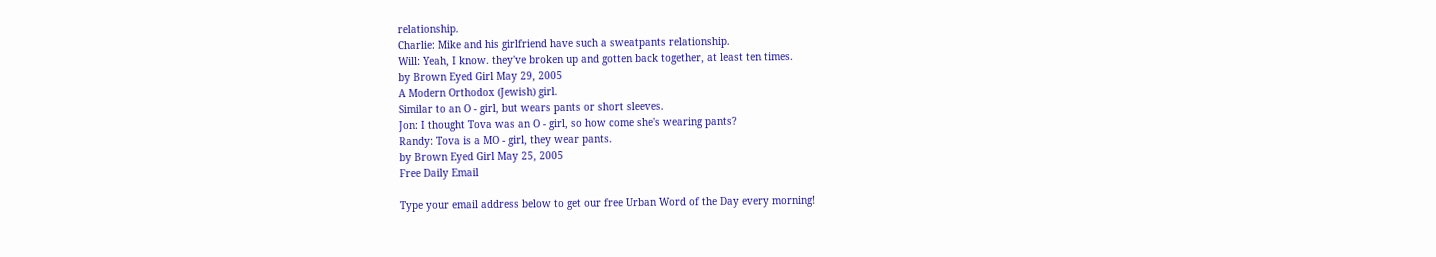relationship.
Charlie: Mike and his girlfriend have such a sweatpants relationship.
Will: Yeah, I know. they've broken up and gotten back together, at least ten times.
by Brown Eyed Girl May 29, 2005
A Modern Orthodox (Jewish) girl.
Similar to an O - girl, but wears pants or short sleeves.
Jon: I thought Tova was an O - girl, so how come she's wearing pants?
Randy: Tova is a MO - girl, they wear pants.
by Brown Eyed Girl May 25, 2005
Free Daily Email

Type your email address below to get our free Urban Word of the Day every morning!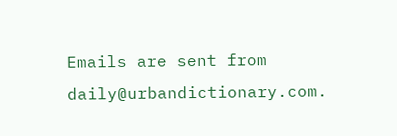Emails are sent from daily@urbandictionary.com.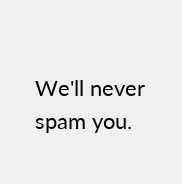We'll never spam you.